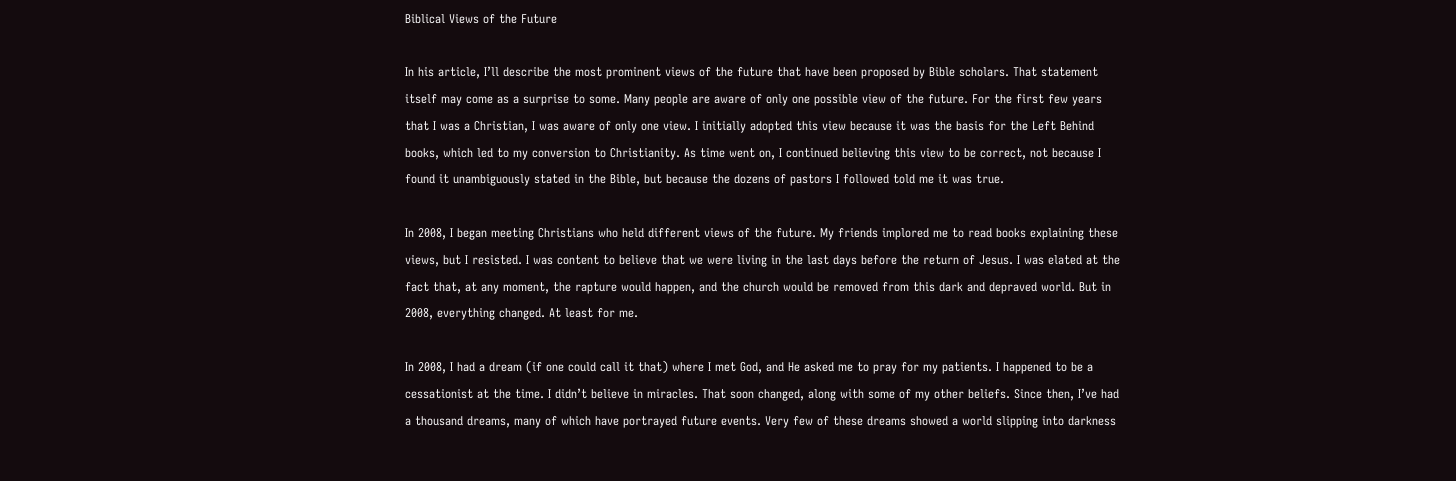Biblical Views of the Future

In his article, I’ll describe the most prominent views of the future that have been proposed by Bible scholars. That statement itself may come as a surprise to some. Many people are aware of only one possible view of the future. For the first few years that I was a Christian, I was aware of only one view. I initially adopted this view because it was the basis for the Left Behind books, which led to my conversion to Christianity. As time went on, I continued believing this view to be correct, not because I found it unambiguously stated in the Bible, but because the dozens of pastors I followed told me it was true.

In 2008, I began meeting Christians who held different views of the future. My friends implored me to read books explaining these views, but I resisted. I was content to believe that we were living in the last days before the return of Jesus. I was elated at the fact that, at any moment, the rapture would happen, and the church would be removed from this dark and depraved world. But in 2008, everything changed. At least for me.

In 2008, I had a dream (if one could call it that) where I met God, and He asked me to pray for my patients. I happened to be a cessationist at the time. I didn’t believe in miracles. That soon changed, along with some of my other beliefs. Since then, I’ve had a thousand dreams, many of which have portrayed future events. Very few of these dreams showed a world slipping into darkness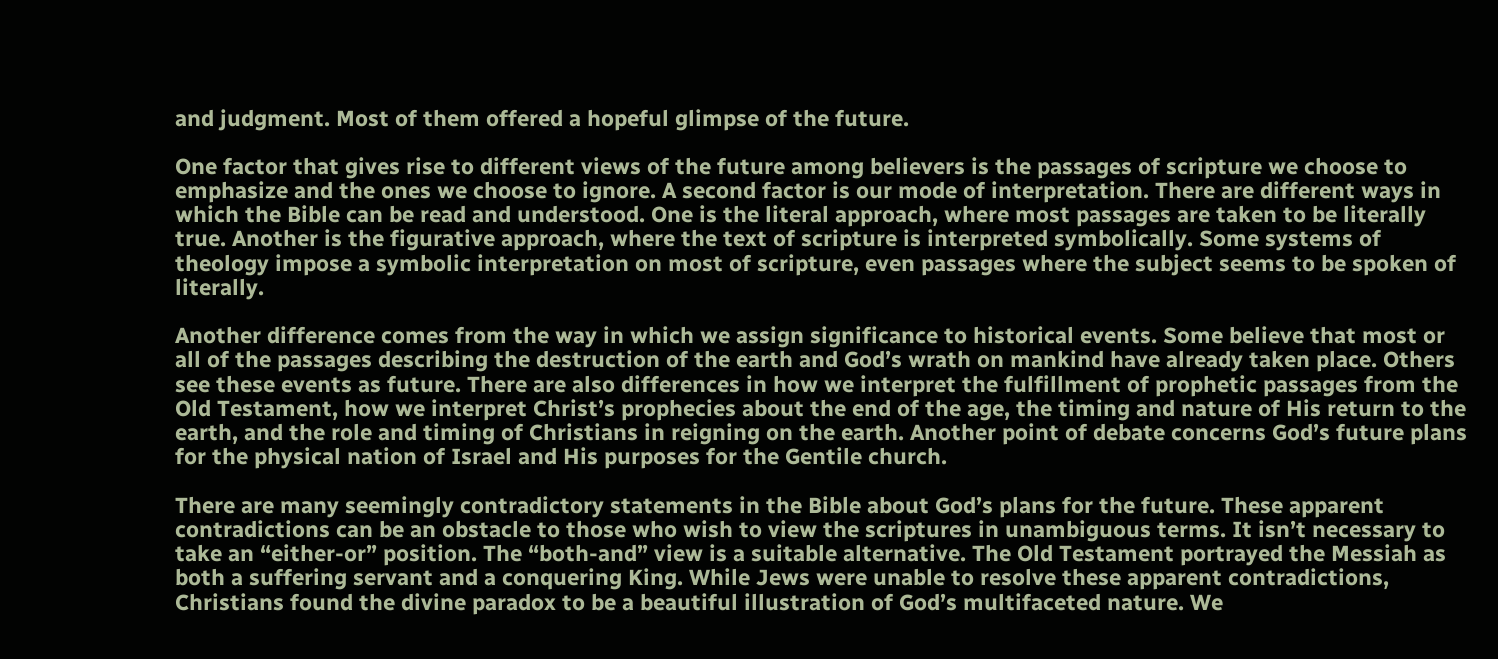and judgment. Most of them offered a hopeful glimpse of the future.

One factor that gives rise to different views of the future among believers is the passages of scripture we choose to emphasize and the ones we choose to ignore. A second factor is our mode of interpretation. There are different ways in which the Bible can be read and understood. One is the literal approach, where most passages are taken to be literally true. Another is the figurative approach, where the text of scripture is interpreted symbolically. Some systems of theology impose a symbolic interpretation on most of scripture, even passages where the subject seems to be spoken of literally.

Another difference comes from the way in which we assign significance to historical events. Some believe that most or all of the passages describing the destruction of the earth and God’s wrath on mankind have already taken place. Others see these events as future. There are also differences in how we interpret the fulfillment of prophetic passages from the Old Testament, how we interpret Christ’s prophecies about the end of the age, the timing and nature of His return to the earth, and the role and timing of Christians in reigning on the earth. Another point of debate concerns God’s future plans for the physical nation of Israel and His purposes for the Gentile church.

There are many seemingly contradictory statements in the Bible about God’s plans for the future. These apparent contradictions can be an obstacle to those who wish to view the scriptures in unambiguous terms. It isn’t necessary to take an “either-or” position. The “both-and” view is a suitable alternative. The Old Testament portrayed the Messiah as both a suffering servant and a conquering King. While Jews were unable to resolve these apparent contradictions, Christians found the divine paradox to be a beautiful illustration of God’s multifaceted nature. We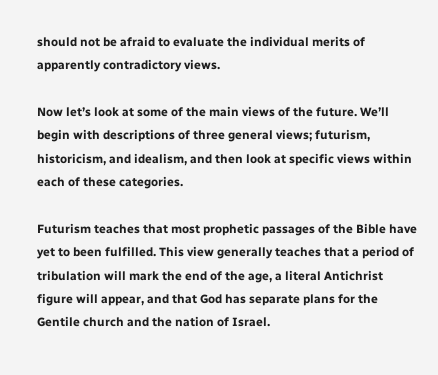should not be afraid to evaluate the individual merits of apparently contradictory views.

Now let’s look at some of the main views of the future. We’ll begin with descriptions of three general views; futurism, historicism, and idealism, and then look at specific views within each of these categories.

Futurism teaches that most prophetic passages of the Bible have yet to been fulfilled. This view generally teaches that a period of tribulation will mark the end of the age, a literal Antichrist figure will appear, and that God has separate plans for the Gentile church and the nation of Israel.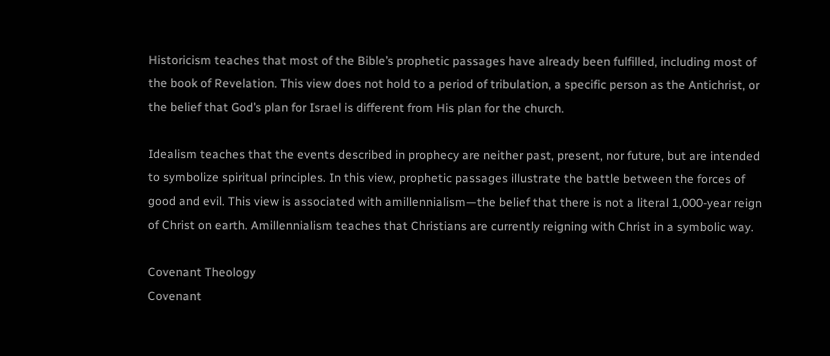Historicism teaches that most of the Bible’s prophetic passages have already been fulfilled, including most of the book of Revelation. This view does not hold to a period of tribulation, a specific person as the Antichrist, or the belief that God’s plan for Israel is different from His plan for the church.

Idealism teaches that the events described in prophecy are neither past, present, nor future, but are intended to symbolize spiritual principles. In this view, prophetic passages illustrate the battle between the forces of good and evil. This view is associated with amillennialism—the belief that there is not a literal 1,000-year reign of Christ on earth. Amillennialism teaches that Christians are currently reigning with Christ in a symbolic way.

Covenant Theology
Covenant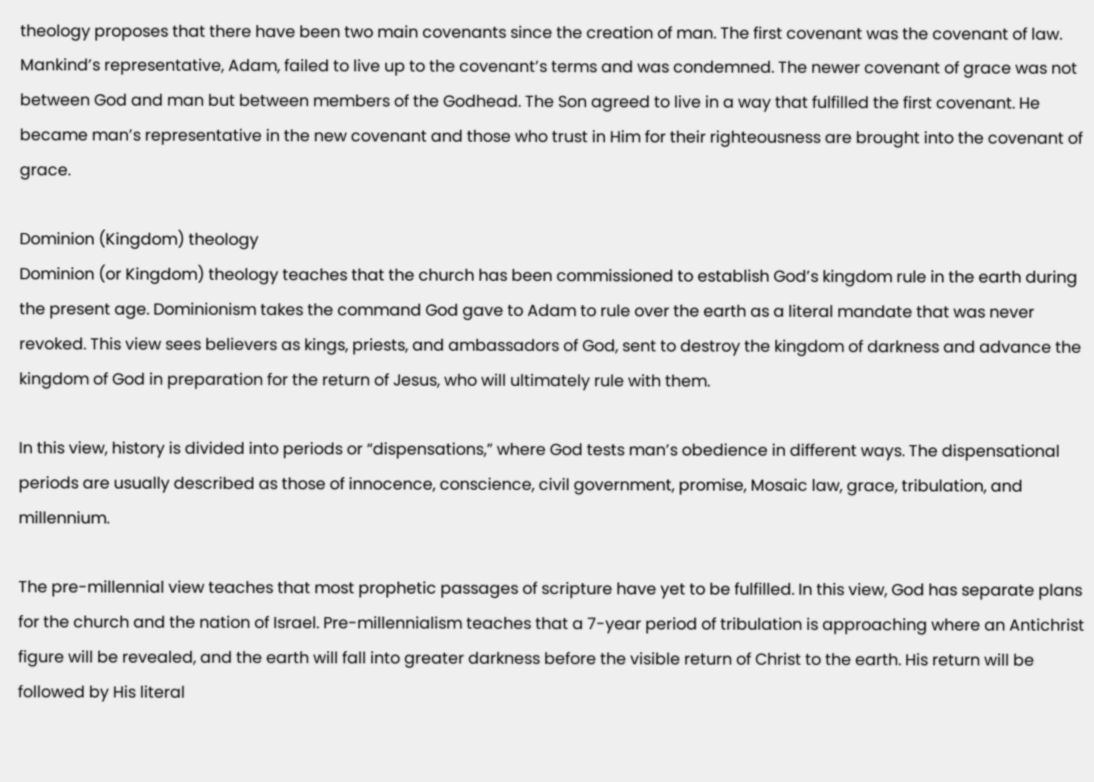theology proposes that there have been two main covenants since the creation of man. The first covenant was the covenant of law. Mankind’s representative, Adam, failed to live up to the covenant’s terms and was condemned. The newer covenant of grace was not between God and man but between members of the Godhead. The Son agreed to live in a way that fulfilled the first covenant. He became man’s representative in the new covenant and those who trust in Him for their righteousness are brought into the covenant of grace.

Dominion (Kingdom) theology
Dominion (or Kingdom) theology teaches that the church has been commissioned to establish God’s kingdom rule in the earth during the present age. Dominionism takes the command God gave to Adam to rule over the earth as a literal mandate that was never revoked. This view sees believers as kings, priests, and ambassadors of God, sent to destroy the kingdom of darkness and advance the kingdom of God in preparation for the return of Jesus, who will ultimately rule with them.

In this view, history is divided into periods or “dispensations,” where God tests man’s obedience in different ways. The dispensational periods are usually described as those of innocence, conscience, civil government, promise, Mosaic law, grace, tribulation, and millennium.

The pre-millennial view teaches that most prophetic passages of scripture have yet to be fulfilled. In this view, God has separate plans for the church and the nation of Israel. Pre-millennialism teaches that a 7-year period of tribulation is approaching where an Antichrist figure will be revealed, and the earth will fall into greater darkness before the visible return of Christ to the earth. His return will be followed by His literal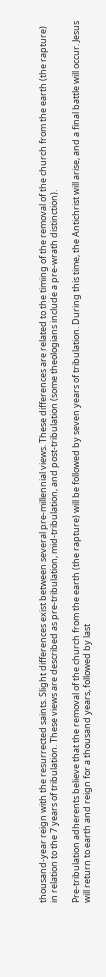thousand-year reign with the resurrected saints. Slight differences exist between several pre-millennial views. These differences are related to the timing of the removal of the church from the earth (the rapture) in relation to the 7 years of tribulation. These views are described as pre-tribulation, mid-tribulation, and post-tribulation (some theologians include a pre-wrath distinction).

Pre-tribulation adherents believe that the removal of the church from the earth (the rapture) will be followed by seven years of tribulation. During this time, the Antichrist will arise, and a final battle will occur. Jesus will return to earth and reign for a thousand years, followed by last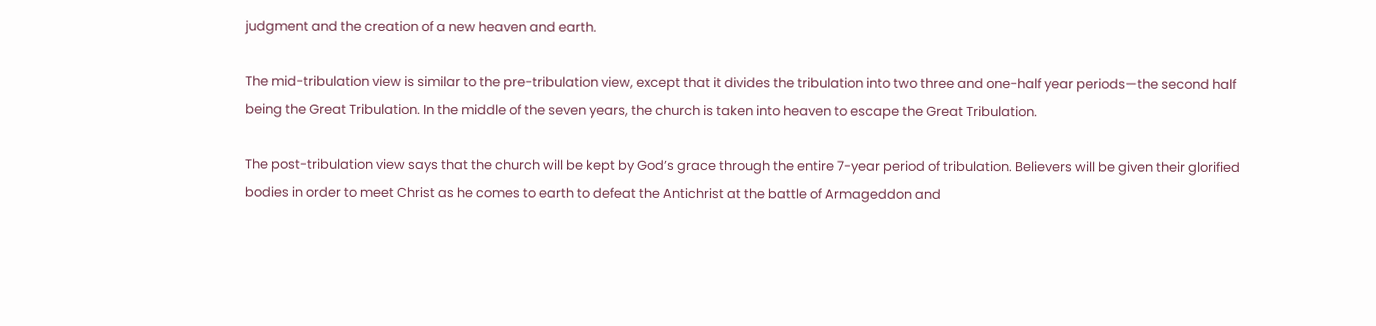judgment and the creation of a new heaven and earth.

The mid-tribulation view is similar to the pre-tribulation view, except that it divides the tribulation into two three and one-half year periods—the second half being the Great Tribulation. In the middle of the seven years, the church is taken into heaven to escape the Great Tribulation.

The post-tribulation view says that the church will be kept by God’s grace through the entire 7-year period of tribulation. Believers will be given their glorified bodies in order to meet Christ as he comes to earth to defeat the Antichrist at the battle of Armageddon and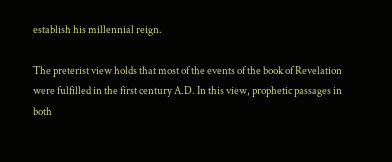establish his millennial reign.

The preterist view holds that most of the events of the book of Revelation were fulfilled in the first century A.D. In this view, prophetic passages in both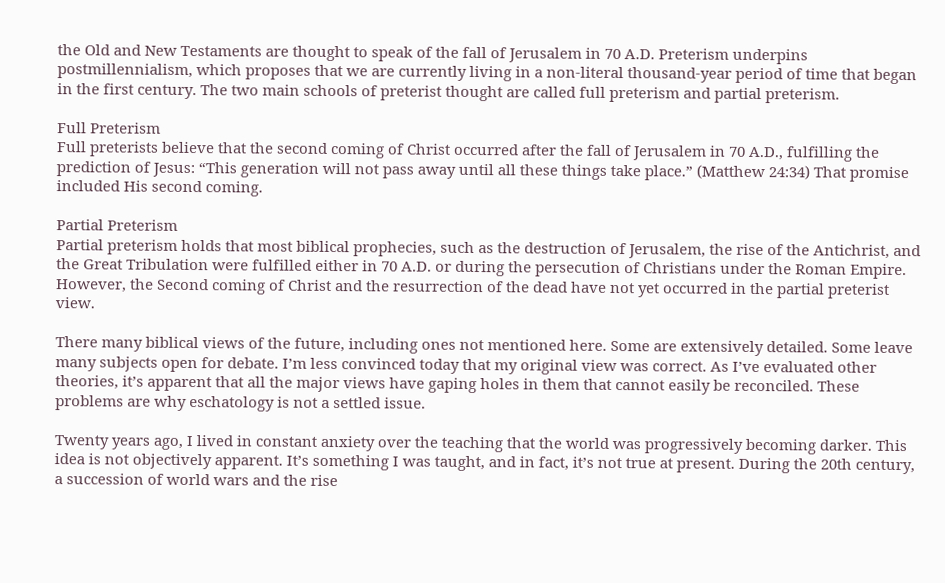the Old and New Testaments are thought to speak of the fall of Jerusalem in 70 A.D. Preterism underpins postmillennialism, which proposes that we are currently living in a non-literal thousand-year period of time that began in the first century. The two main schools of preterist thought are called full preterism and partial preterism.

Full Preterism
Full preterists believe that the second coming of Christ occurred after the fall of Jerusalem in 70 A.D., fulfilling the prediction of Jesus: “This generation will not pass away until all these things take place.” (Matthew 24:34) That promise included His second coming.

Partial Preterism
Partial preterism holds that most biblical prophecies, such as the destruction of Jerusalem, the rise of the Antichrist, and the Great Tribulation were fulfilled either in 70 A.D. or during the persecution of Christians under the Roman Empire. However, the Second coming of Christ and the resurrection of the dead have not yet occurred in the partial preterist view.

There many biblical views of the future, including ones not mentioned here. Some are extensively detailed. Some leave many subjects open for debate. I’m less convinced today that my original view was correct. As I’ve evaluated other theories, it’s apparent that all the major views have gaping holes in them that cannot easily be reconciled. These problems are why eschatology is not a settled issue.

Twenty years ago, I lived in constant anxiety over the teaching that the world was progressively becoming darker. This idea is not objectively apparent. It’s something I was taught, and in fact, it’s not true at present. During the 20th century, a succession of world wars and the rise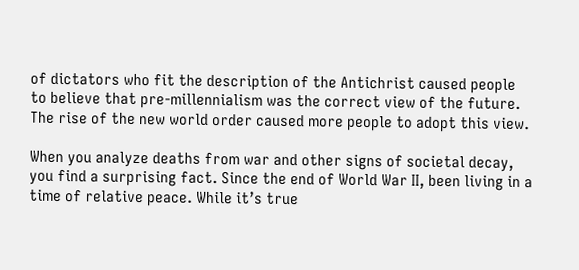of dictators who fit the description of the Antichrist caused people to believe that pre-millennialism was the correct view of the future. The rise of the new world order caused more people to adopt this view.

When you analyze deaths from war and other signs of societal decay, you find a surprising fact. Since the end of World War II, been living in a time of relative peace. While it’s true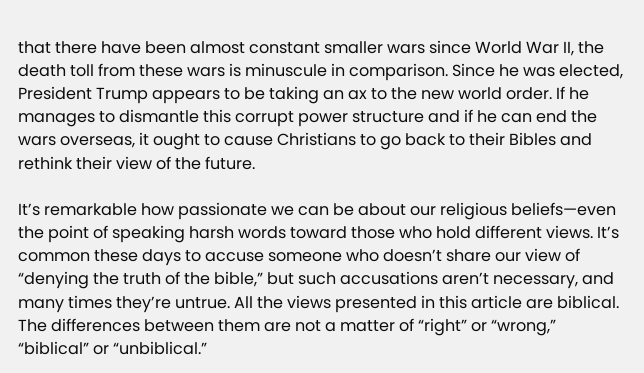that there have been almost constant smaller wars since World War II, the death toll from these wars is minuscule in comparison. Since he was elected, President Trump appears to be taking an ax to the new world order. If he manages to dismantle this corrupt power structure and if he can end the wars overseas, it ought to cause Christians to go back to their Bibles and rethink their view of the future.

It’s remarkable how passionate we can be about our religious beliefs—even the point of speaking harsh words toward those who hold different views. It’s common these days to accuse someone who doesn’t share our view of “denying the truth of the bible,” but such accusations aren’t necessary, and many times they’re untrue. All the views presented in this article are biblical. The differences between them are not a matter of “right” or “wrong,” “biblical” or “unbiblical.”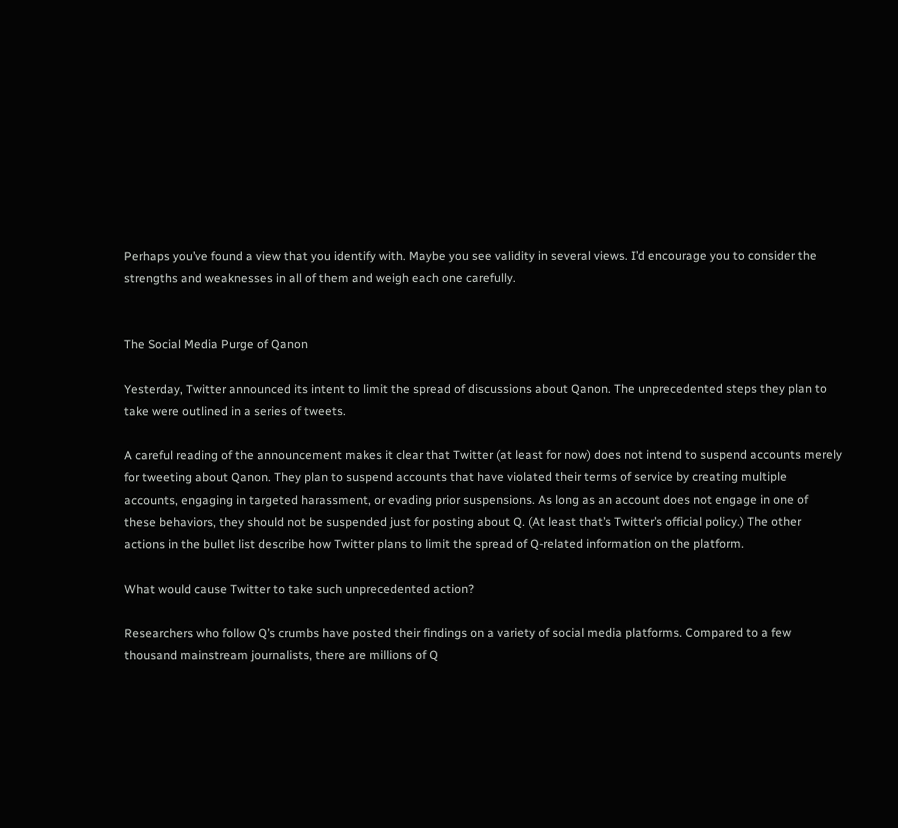Perhaps you’ve found a view that you identify with. Maybe you see validity in several views. I’d encourage you to consider the strengths and weaknesses in all of them and weigh each one carefully.


The Social Media Purge of Qanon

Yesterday, Twitter announced its intent to limit the spread of discussions about Qanon. The unprecedented steps they plan to take were outlined in a series of tweets.

A careful reading of the announcement makes it clear that Twitter (at least for now) does not intend to suspend accounts merely for tweeting about Qanon. They plan to suspend accounts that have violated their terms of service by creating multiple accounts, engaging in targeted harassment, or evading prior suspensions. As long as an account does not engage in one of these behaviors, they should not be suspended just for posting about Q. (At least that’s Twitter’s official policy.) The other actions in the bullet list describe how Twitter plans to limit the spread of Q-related information on the platform.

What would cause Twitter to take such unprecedented action?

Researchers who follow Q’s crumbs have posted their findings on a variety of social media platforms. Compared to a few thousand mainstream journalists, there are millions of Q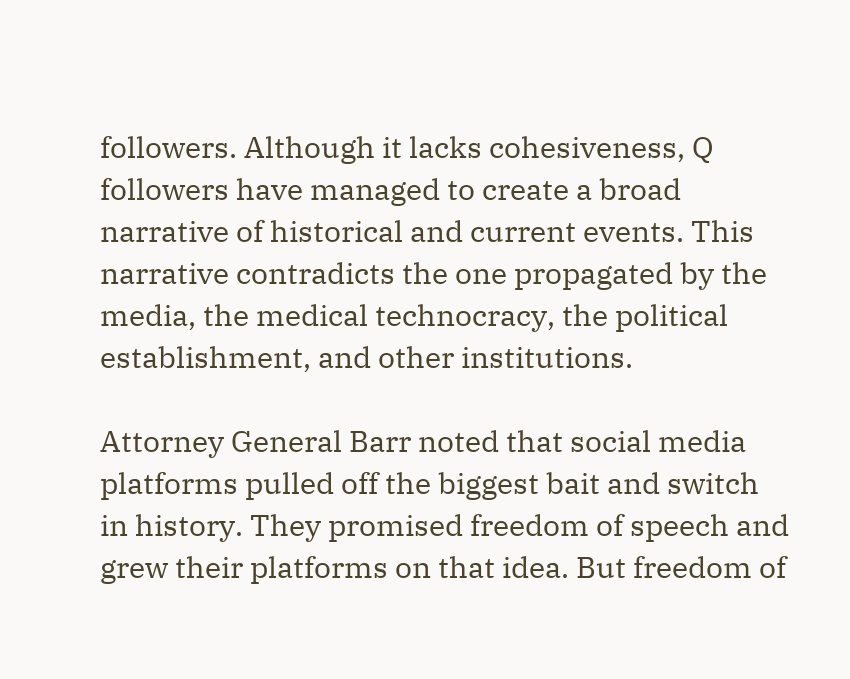followers. Although it lacks cohesiveness, Q followers have managed to create a broad narrative of historical and current events. This narrative contradicts the one propagated by the media, the medical technocracy, the political establishment, and other institutions.

Attorney General Barr noted that social media platforms pulled off the biggest bait and switch in history. They promised freedom of speech and grew their platforms on that idea. But freedom of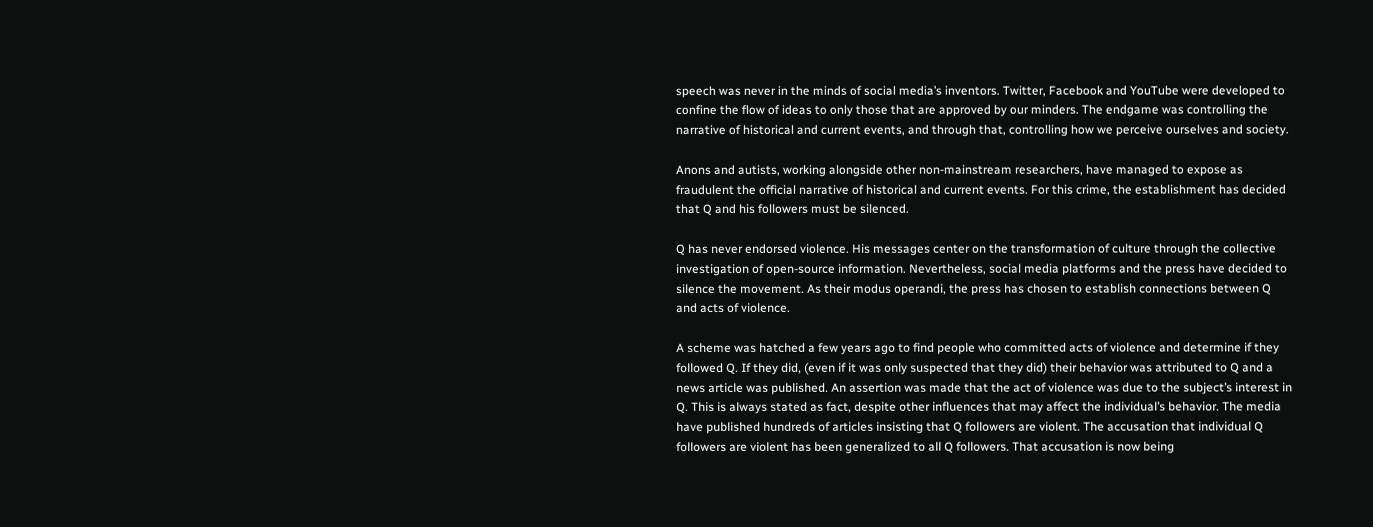speech was never in the minds of social media’s inventors. Twitter, Facebook and YouTube were developed to confine the flow of ideas to only those that are approved by our minders. The endgame was controlling the narrative of historical and current events, and through that, controlling how we perceive ourselves and society.

Anons and autists, working alongside other non-mainstream researchers, have managed to expose as fraudulent the official narrative of historical and current events. For this crime, the establishment has decided that Q and his followers must be silenced.

Q has never endorsed violence. His messages center on the transformation of culture through the collective investigation of open-source information. Nevertheless, social media platforms and the press have decided to silence the movement. As their modus operandi, the press has chosen to establish connections between Q and acts of violence.

A scheme was hatched a few years ago to find people who committed acts of violence and determine if they followed Q. If they did, (even if it was only suspected that they did) their behavior was attributed to Q and a news article was published. An assertion was made that the act of violence was due to the subject’s interest in Q. This is always stated as fact, despite other influences that may affect the individual’s behavior. The media have published hundreds of articles insisting that Q followers are violent. The accusation that individual Q followers are violent has been generalized to all Q followers. That accusation is now being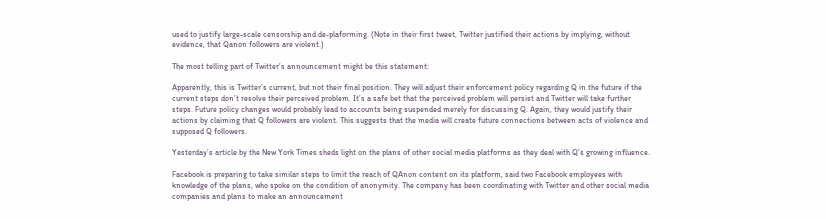used to justify large-scale censorship and de-plaforming. (Note in their first tweet, Twitter justified their actions by implying, without evidence, that Qanon followers are violent.)

The most telling part of Twitter’s announcement might be this statement:

Apparently, this is Twitter’s current, but not their final position. They will adjust their enforcement policy regarding Q in the future if the current steps don’t resolve their perceived problem. It’s a safe bet that the perceived problem will persist and Twitter will take further steps. Future policy changes would probably lead to accounts being suspended merely for discussing Q. Again, they would justify their actions by claiming that Q followers are violent. This suggests that the media will create future connections between acts of violence and supposed Q followers.

Yesterday’s article by the New York Times sheds light on the plans of other social media platforms as they deal with Q’s growing influence.

Facebook is preparing to take similar steps to limit the reach of QAnon content on its platform, said two Facebook employees with knowledge of the plans, who spoke on the condition of anonymity. The company has been coordinating with Twitter and other social media companies and plans to make an announcement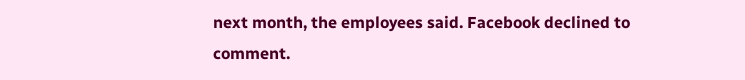next month, the employees said. Facebook declined to comment.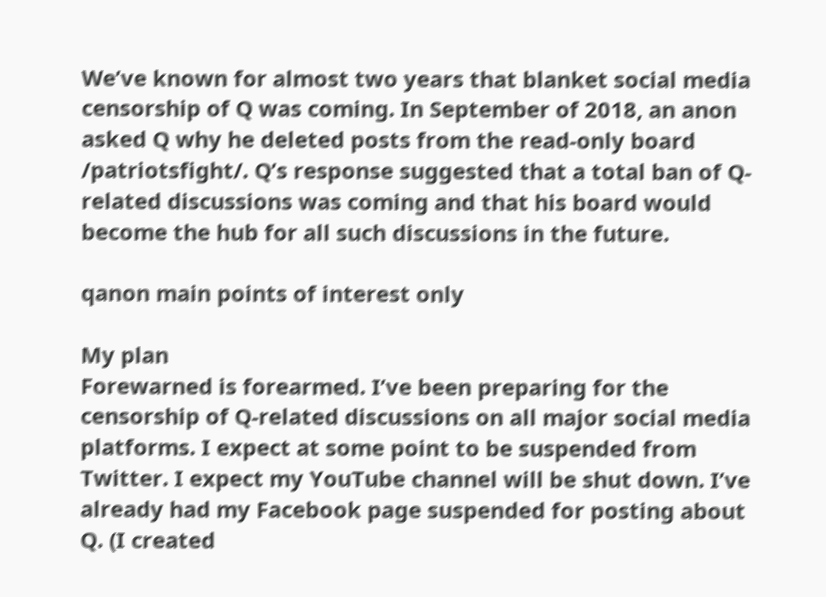We’ve known for almost two years that blanket social media censorship of Q was coming. In September of 2018, an anon asked Q why he deleted posts from the read-only board /patriotsfight/. Q’s response suggested that a total ban of Q-related discussions was coming and that his board would become the hub for all such discussions in the future.

qanon main points of interest only

My plan
Forewarned is forearmed. I’ve been preparing for the censorship of Q-related discussions on all major social media platforms. I expect at some point to be suspended from Twitter. I expect my YouTube channel will be shut down. I’ve already had my Facebook page suspended for posting about Q. (I created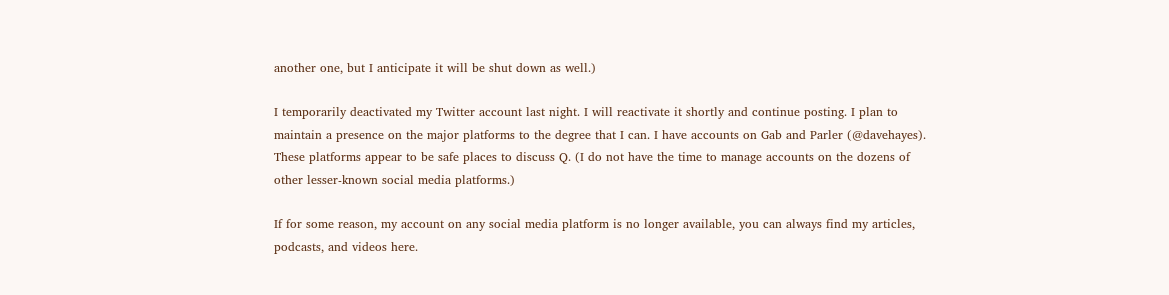another one, but I anticipate it will be shut down as well.)

I temporarily deactivated my Twitter account last night. I will reactivate it shortly and continue posting. I plan to maintain a presence on the major platforms to the degree that I can. I have accounts on Gab and Parler (@davehayes). These platforms appear to be safe places to discuss Q. (I do not have the time to manage accounts on the dozens of other lesser-known social media platforms.)

If for some reason, my account on any social media platform is no longer available, you can always find my articles, podcasts, and videos here.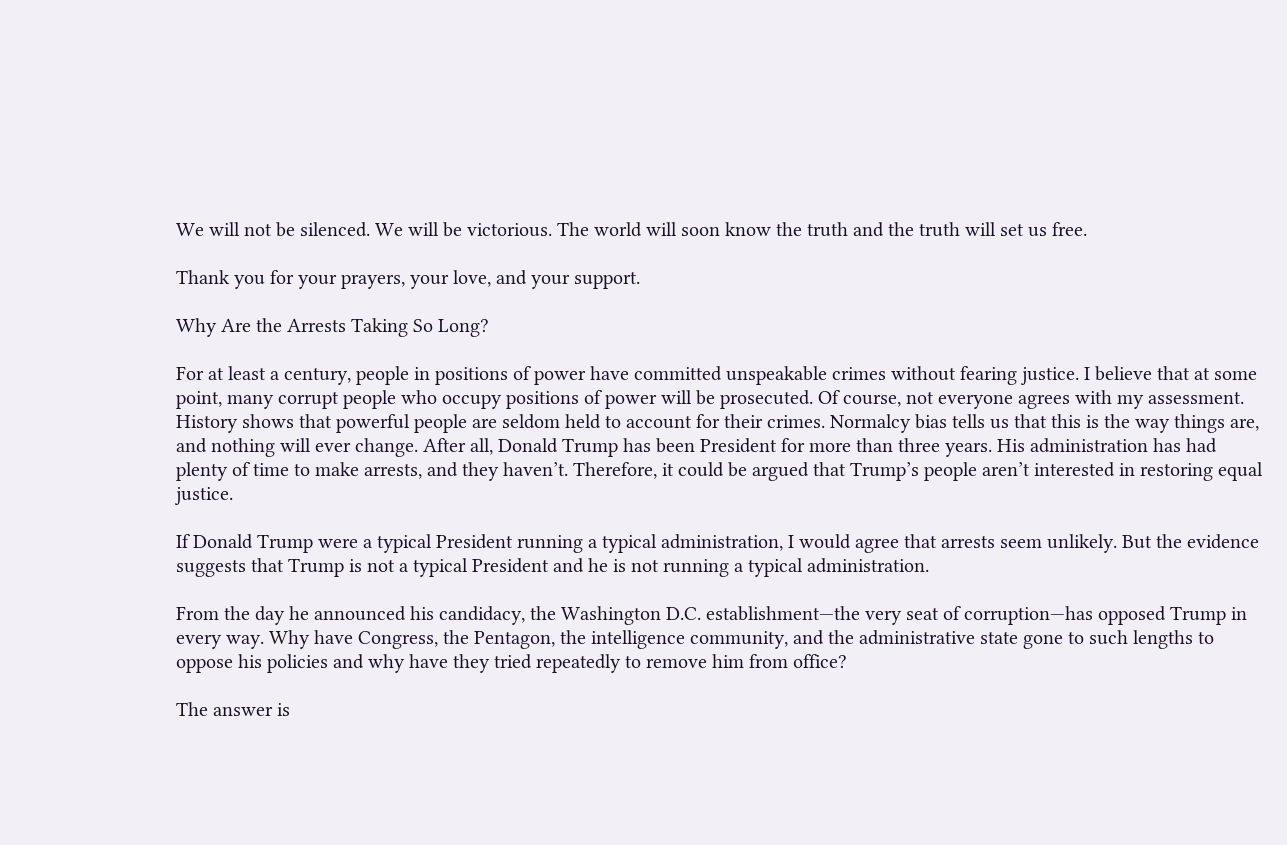We will not be silenced. We will be victorious. The world will soon know the truth and the truth will set us free.

Thank you for your prayers, your love, and your support.

Why Are the Arrests Taking So Long?

For at least a century, people in positions of power have committed unspeakable crimes without fearing justice. I believe that at some point, many corrupt people who occupy positions of power will be prosecuted. Of course, not everyone agrees with my assessment. History shows that powerful people are seldom held to account for their crimes. Normalcy bias tells us that this is the way things are, and nothing will ever change. After all, Donald Trump has been President for more than three years. His administration has had plenty of time to make arrests, and they haven’t. Therefore, it could be argued that Trump’s people aren’t interested in restoring equal justice.

If Donald Trump were a typical President running a typical administration, I would agree that arrests seem unlikely. But the evidence suggests that Trump is not a typical President and he is not running a typical administration.

From the day he announced his candidacy, the Washington D.C. establishment—the very seat of corruption—has opposed Trump in every way. Why have Congress, the Pentagon, the intelligence community, and the administrative state gone to such lengths to oppose his policies and why have they tried repeatedly to remove him from office?

The answer is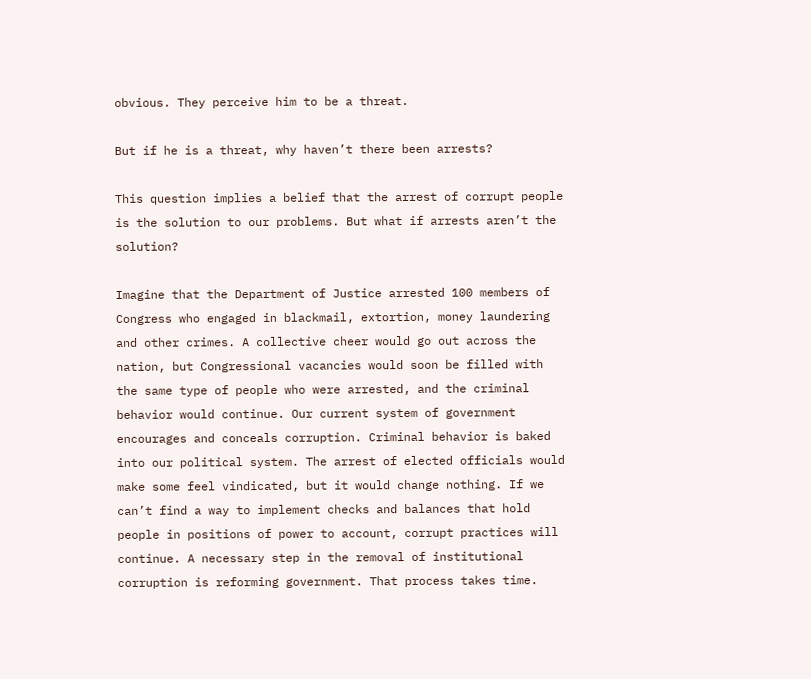obvious. They perceive him to be a threat.

But if he is a threat, why haven’t there been arrests?

This question implies a belief that the arrest of corrupt people is the solution to our problems. But what if arrests aren’t the solution?

Imagine that the Department of Justice arrested 100 members of Congress who engaged in blackmail, extortion, money laundering and other crimes. A collective cheer would go out across the nation, but Congressional vacancies would soon be filled with the same type of people who were arrested, and the criminal behavior would continue. Our current system of government encourages and conceals corruption. Criminal behavior is baked into our political system. The arrest of elected officials would make some feel vindicated, but it would change nothing. If we can’t find a way to implement checks and balances that hold people in positions of power to account, corrupt practices will continue. A necessary step in the removal of institutional corruption is reforming government. That process takes time.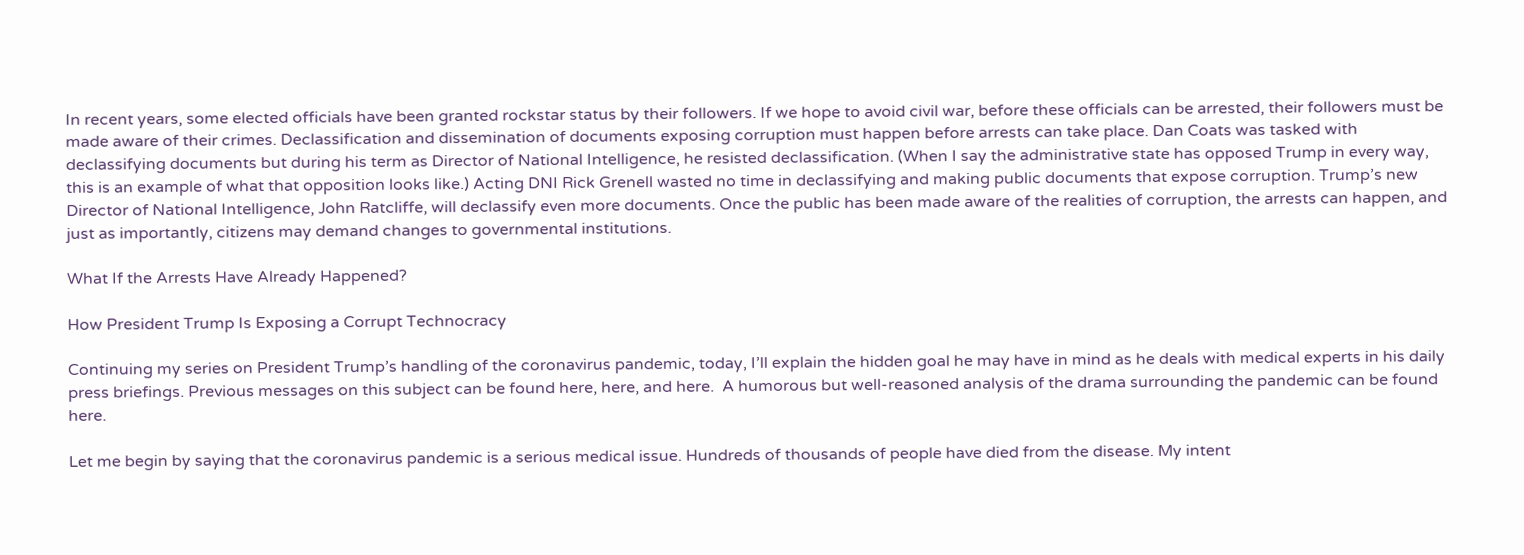In recent years, some elected officials have been granted rockstar status by their followers. If we hope to avoid civil war, before these officials can be arrested, their followers must be made aware of their crimes. Declassification and dissemination of documents exposing corruption must happen before arrests can take place. Dan Coats was tasked with declassifying documents but during his term as Director of National Intelligence, he resisted declassification. (When I say the administrative state has opposed Trump in every way, this is an example of what that opposition looks like.) Acting DNI Rick Grenell wasted no time in declassifying and making public documents that expose corruption. Trump’s new Director of National Intelligence, John Ratcliffe, will declassify even more documents. Once the public has been made aware of the realities of corruption, the arrests can happen, and just as importantly, citizens may demand changes to governmental institutions.

What If the Arrests Have Already Happened?

How President Trump Is Exposing a Corrupt Technocracy

Continuing my series on President Trump’s handling of the coronavirus pandemic, today, I’ll explain the hidden goal he may have in mind as he deals with medical experts in his daily press briefings. Previous messages on this subject can be found here, here, and here.  A humorous but well-reasoned analysis of the drama surrounding the pandemic can be found here.

Let me begin by saying that the coronavirus pandemic is a serious medical issue. Hundreds of thousands of people have died from the disease. My intent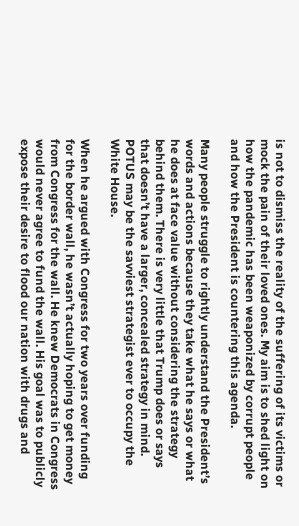is not to dismiss the reality of the suffering of its victims or mock the pain of their loved ones. My aim is to shed light on how the pandemic has been weaponized by corrupt people and how the President is countering this agenda.

Many people struggle to rightly understand the President’s words and actions because they take what he says or what he does at face value without considering the strategy behind them. There is very little that Trump does or says that doesn’t have a larger, concealed strategy in mind. POTUS may be the savviest strategist ever to occupy the White House.

When he argued with Congress for two years over funding for the border wall, he wasn’t actually hoping to get money from Congress for the wall. He knew Democrats in Congress would never agree to fund the wall. His goal was to publicly expose their desire to flood our nation with drugs and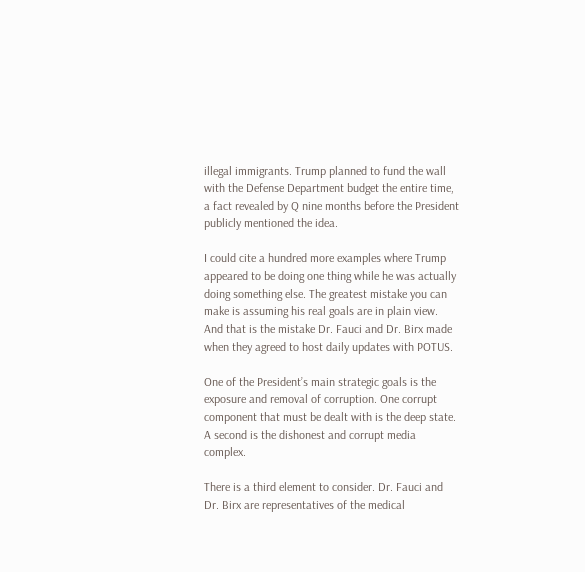illegal immigrants. Trump planned to fund the wall with the Defense Department budget the entire time, a fact revealed by Q nine months before the President publicly mentioned the idea.

I could cite a hundred more examples where Trump appeared to be doing one thing while he was actually doing something else. The greatest mistake you can make is assuming his real goals are in plain view. And that is the mistake Dr. Fauci and Dr. Birx made when they agreed to host daily updates with POTUS.

One of the President’s main strategic goals is the exposure and removal of corruption. One corrupt component that must be dealt with is the deep state. A second is the dishonest and corrupt media complex.

There is a third element to consider. Dr. Fauci and Dr. Birx are representatives of the medical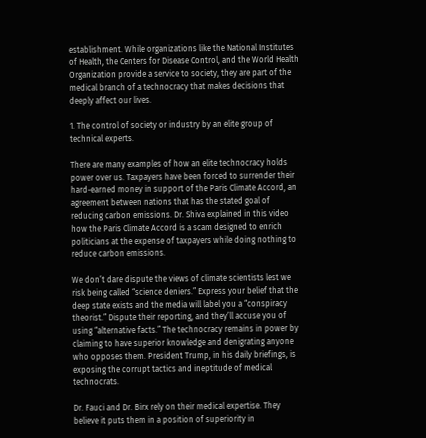establishment. While organizations like the National Institutes of Health, the Centers for Disease Control, and the World Health Organization provide a service to society, they are part of the medical branch of a technocracy that makes decisions that deeply affect our lives.

1. The control of society or industry by an elite group of technical experts.

There are many examples of how an elite technocracy holds power over us. Taxpayers have been forced to surrender their hard-earned money in support of the Paris Climate Accord, an agreement between nations that has the stated goal of reducing carbon emissions. Dr. Shiva explained in this video how the Paris Climate Accord is a scam designed to enrich politicians at the expense of taxpayers while doing nothing to reduce carbon emissions.

We don’t dare dispute the views of climate scientists lest we risk being called “science deniers.” Express your belief that the deep state exists and the media will label you a “conspiracy theorist.” Dispute their reporting, and they’ll accuse you of using “alternative facts.” The technocracy remains in power by claiming to have superior knowledge and denigrating anyone who opposes them. President Trump, in his daily briefings, is exposing the corrupt tactics and ineptitude of medical technocrats.

Dr. Fauci and Dr. Birx rely on their medical expertise. They believe it puts them in a position of superiority in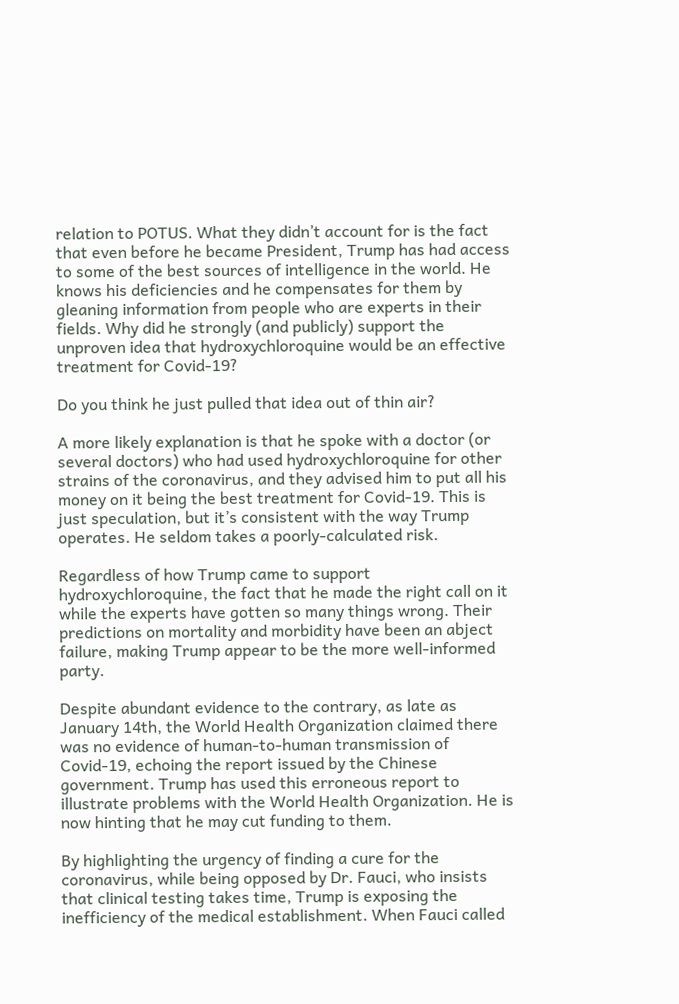relation to POTUS. What they didn’t account for is the fact that even before he became President, Trump has had access to some of the best sources of intelligence in the world. He knows his deficiencies and he compensates for them by gleaning information from people who are experts in their fields. Why did he strongly (and publicly) support the unproven idea that hydroxychloroquine would be an effective treatment for Covid-19?

Do you think he just pulled that idea out of thin air?

A more likely explanation is that he spoke with a doctor (or several doctors) who had used hydroxychloroquine for other strains of the coronavirus, and they advised him to put all his money on it being the best treatment for Covid-19. This is just speculation, but it’s consistent with the way Trump operates. He seldom takes a poorly-calculated risk.

Regardless of how Trump came to support hydroxychloroquine, the fact that he made the right call on it while the experts have gotten so many things wrong. Their predictions on mortality and morbidity have been an abject failure, making Trump appear to be the more well-informed party.

Despite abundant evidence to the contrary, as late as January 14th, the World Health Organization claimed there was no evidence of human-to-human transmission of Covid-19, echoing the report issued by the Chinese government. Trump has used this erroneous report to illustrate problems with the World Health Organization. He is now hinting that he may cut funding to them.

By highlighting the urgency of finding a cure for the coronavirus, while being opposed by Dr. Fauci, who insists that clinical testing takes time, Trump is exposing the inefficiency of the medical establishment. When Fauci called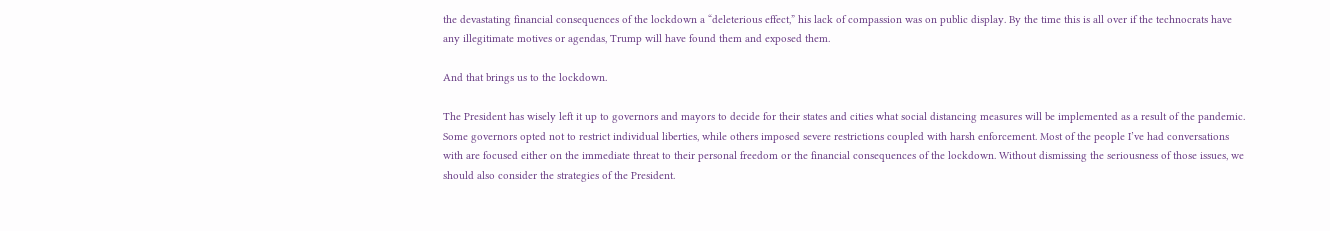the devastating financial consequences of the lockdown a “deleterious effect,” his lack of compassion was on public display. By the time this is all over if the technocrats have any illegitimate motives or agendas, Trump will have found them and exposed them.

And that brings us to the lockdown.

The President has wisely left it up to governors and mayors to decide for their states and cities what social distancing measures will be implemented as a result of the pandemic. Some governors opted not to restrict individual liberties, while others imposed severe restrictions coupled with harsh enforcement. Most of the people I’ve had conversations with are focused either on the immediate threat to their personal freedom or the financial consequences of the lockdown. Without dismissing the seriousness of those issues, we should also consider the strategies of the President.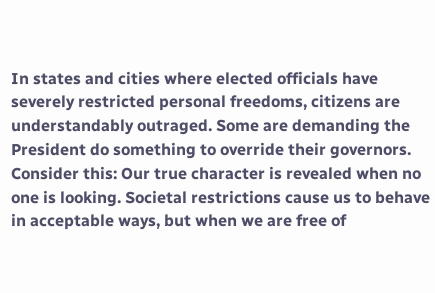In states and cities where elected officials have severely restricted personal freedoms, citizens are understandably outraged. Some are demanding the President do something to override their governors. Consider this: Our true character is revealed when no one is looking. Societal restrictions cause us to behave in acceptable ways, but when we are free of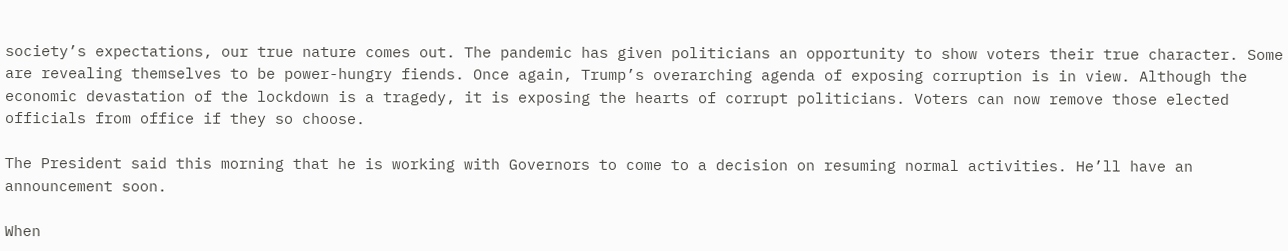society’s expectations, our true nature comes out. The pandemic has given politicians an opportunity to show voters their true character. Some are revealing themselves to be power-hungry fiends. Once again, Trump’s overarching agenda of exposing corruption is in view. Although the economic devastation of the lockdown is a tragedy, it is exposing the hearts of corrupt politicians. Voters can now remove those elected officials from office if they so choose.

The President said this morning that he is working with Governors to come to a decision on resuming normal activities. He’ll have an announcement soon.

When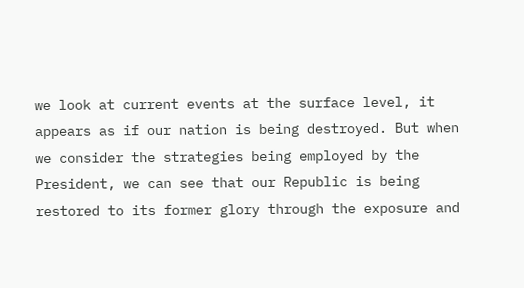we look at current events at the surface level, it appears as if our nation is being destroyed. But when we consider the strategies being employed by the President, we can see that our Republic is being restored to its former glory through the exposure and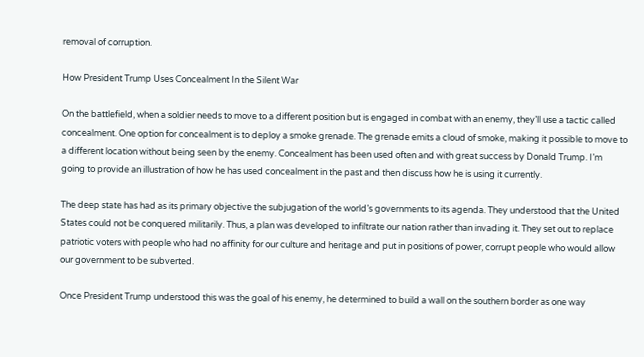removal of corruption.

How President Trump Uses Concealment In the Silent War

On the battlefield, when a soldier needs to move to a different position but is engaged in combat with an enemy, they’ll use a tactic called concealment. One option for concealment is to deploy a smoke grenade. The grenade emits a cloud of smoke, making it possible to move to a different location without being seen by the enemy. Concealment has been used often and with great success by Donald Trump. I’m going to provide an illustration of how he has used concealment in the past and then discuss how he is using it currently.

The deep state has had as its primary objective the subjugation of the world’s governments to its agenda. They understood that the United States could not be conquered militarily. Thus, a plan was developed to infiltrate our nation rather than invading it. They set out to replace patriotic voters with people who had no affinity for our culture and heritage and put in positions of power, corrupt people who would allow our government to be subverted.

Once President Trump understood this was the goal of his enemy, he determined to build a wall on the southern border as one way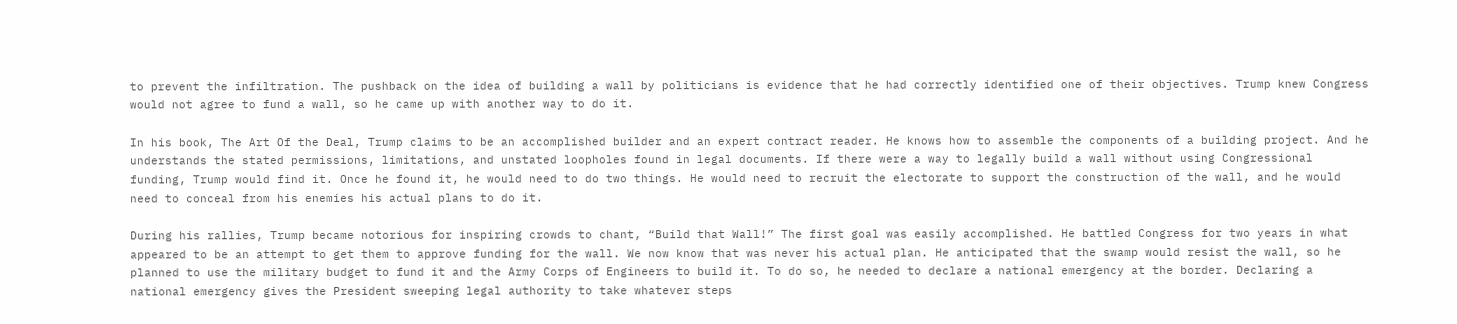to prevent the infiltration. The pushback on the idea of building a wall by politicians is evidence that he had correctly identified one of their objectives. Trump knew Congress would not agree to fund a wall, so he came up with another way to do it.

In his book, The Art Of the Deal, Trump claims to be an accomplished builder and an expert contract reader. He knows how to assemble the components of a building project. And he understands the stated permissions, limitations, and unstated loopholes found in legal documents. If there were a way to legally build a wall without using Congressional funding, Trump would find it. Once he found it, he would need to do two things. He would need to recruit the electorate to support the construction of the wall, and he would need to conceal from his enemies his actual plans to do it.

During his rallies, Trump became notorious for inspiring crowds to chant, “Build that Wall!” The first goal was easily accomplished. He battled Congress for two years in what appeared to be an attempt to get them to approve funding for the wall. We now know that was never his actual plan. He anticipated that the swamp would resist the wall, so he planned to use the military budget to fund it and the Army Corps of Engineers to build it. To do so, he needed to declare a national emergency at the border. Declaring a national emergency gives the President sweeping legal authority to take whatever steps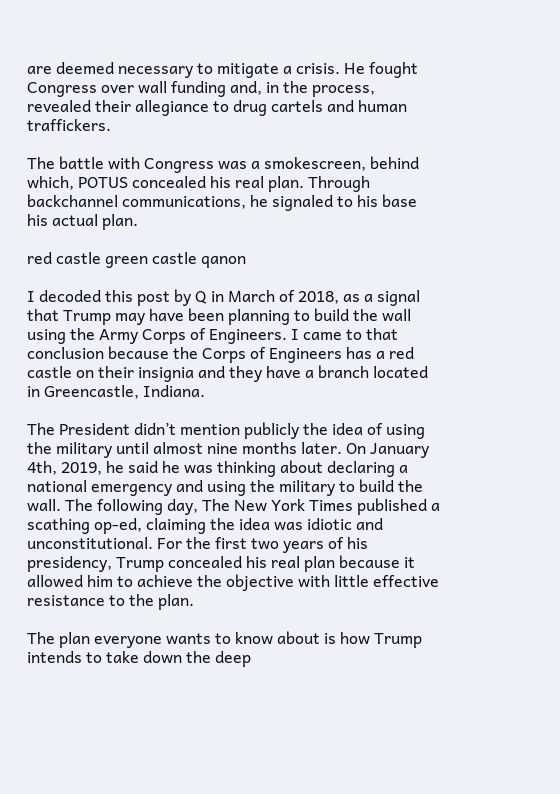are deemed necessary to mitigate a crisis. He fought Congress over wall funding and, in the process, revealed their allegiance to drug cartels and human traffickers.

The battle with Congress was a smokescreen, behind which, POTUS concealed his real plan. Through backchannel communications, he signaled to his base his actual plan.

red castle green castle qanon

I decoded this post by Q in March of 2018, as a signal that Trump may have been planning to build the wall using the Army Corps of Engineers. I came to that conclusion because the Corps of Engineers has a red castle on their insignia and they have a branch located in Greencastle, Indiana.

The President didn’t mention publicly the idea of using the military until almost nine months later. On January 4th, 2019, he said he was thinking about declaring a national emergency and using the military to build the wall. The following day, The New York Times published a scathing op-ed, claiming the idea was idiotic and unconstitutional. For the first two years of his presidency, Trump concealed his real plan because it allowed him to achieve the objective with little effective resistance to the plan.

The plan everyone wants to know about is how Trump intends to take down the deep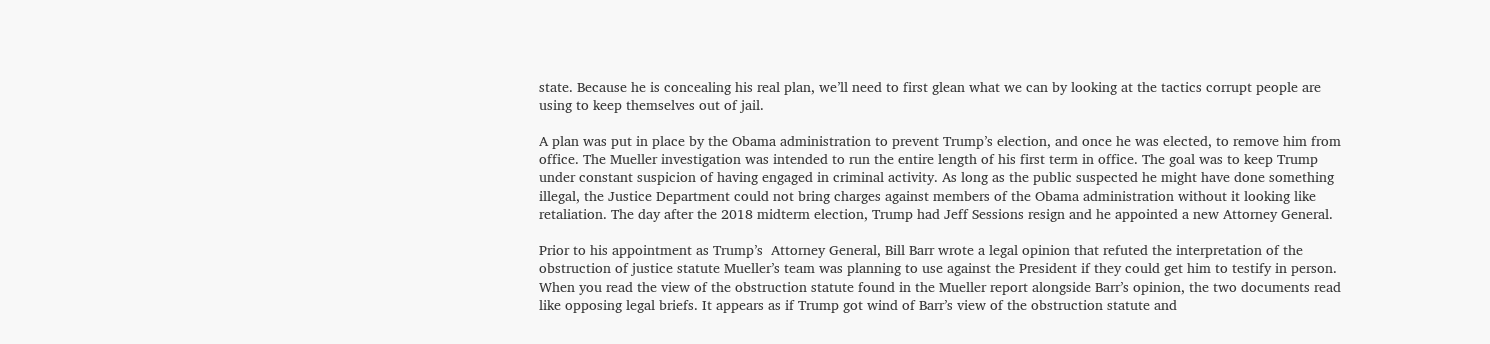state. Because he is concealing his real plan, we’ll need to first glean what we can by looking at the tactics corrupt people are using to keep themselves out of jail.

A plan was put in place by the Obama administration to prevent Trump’s election, and once he was elected, to remove him from office. The Mueller investigation was intended to run the entire length of his first term in office. The goal was to keep Trump under constant suspicion of having engaged in criminal activity. As long as the public suspected he might have done something illegal, the Justice Department could not bring charges against members of the Obama administration without it looking like retaliation. The day after the 2018 midterm election, Trump had Jeff Sessions resign and he appointed a new Attorney General.

Prior to his appointment as Trump’s  Attorney General, Bill Barr wrote a legal opinion that refuted the interpretation of the obstruction of justice statute Mueller’s team was planning to use against the President if they could get him to testify in person. When you read the view of the obstruction statute found in the Mueller report alongside Barr’s opinion, the two documents read like opposing legal briefs. It appears as if Trump got wind of Barr’s view of the obstruction statute and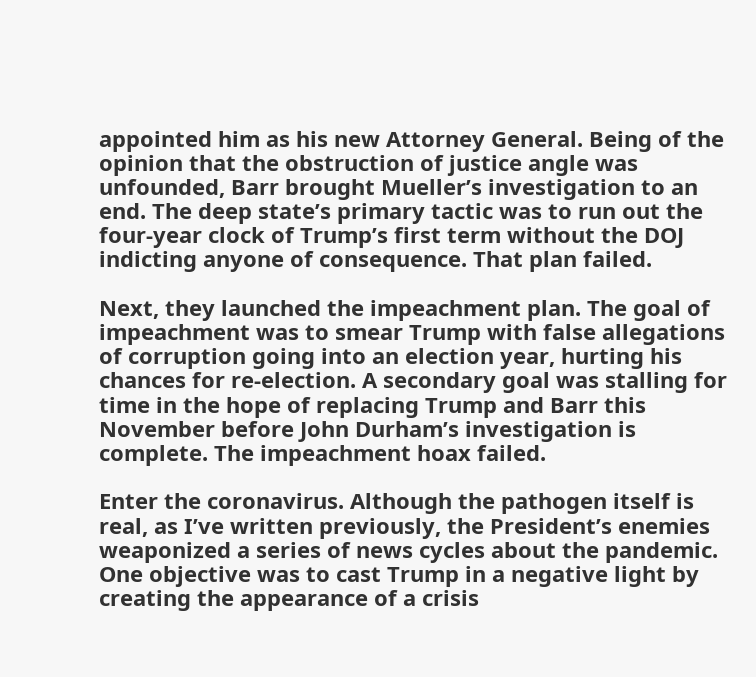appointed him as his new Attorney General. Being of the opinion that the obstruction of justice angle was unfounded, Barr brought Mueller’s investigation to an end. The deep state’s primary tactic was to run out the four-year clock of Trump’s first term without the DOJ indicting anyone of consequence. That plan failed.

Next, they launched the impeachment plan. The goal of impeachment was to smear Trump with false allegations of corruption going into an election year, hurting his chances for re-election. A secondary goal was stalling for time in the hope of replacing Trump and Barr this November before John Durham’s investigation is complete. The impeachment hoax failed.

Enter the coronavirus. Although the pathogen itself is real, as I’ve written previously, the President’s enemies weaponized a series of news cycles about the pandemic. One objective was to cast Trump in a negative light by creating the appearance of a crisis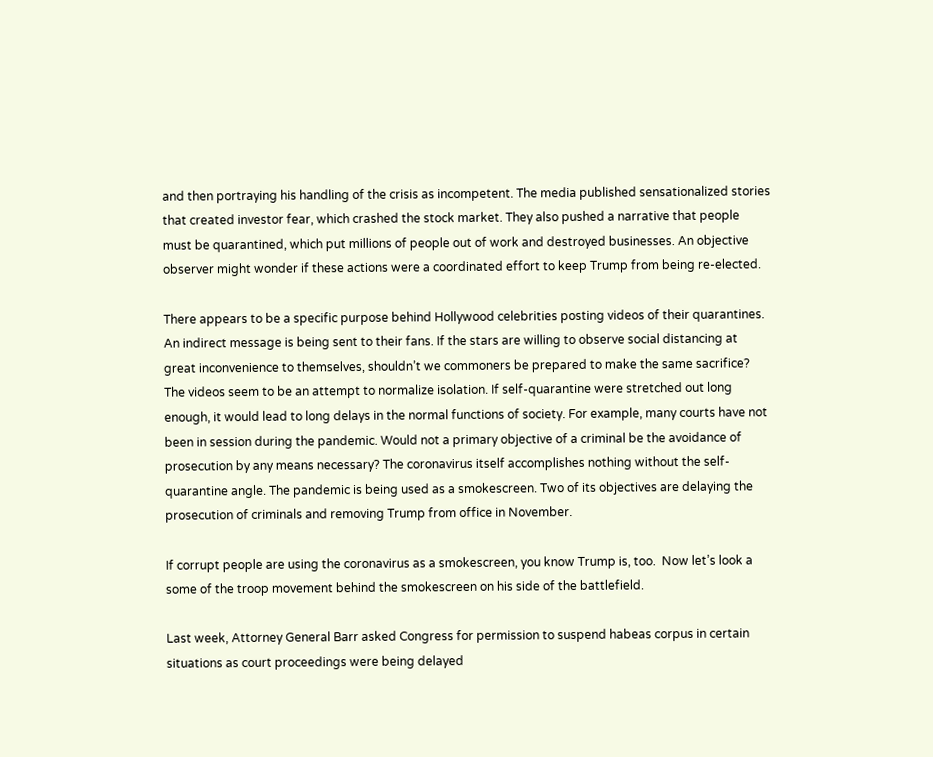and then portraying his handling of the crisis as incompetent. The media published sensationalized stories that created investor fear, which crashed the stock market. They also pushed a narrative that people must be quarantined, which put millions of people out of work and destroyed businesses. An objective observer might wonder if these actions were a coordinated effort to keep Trump from being re-elected.

There appears to be a specific purpose behind Hollywood celebrities posting videos of their quarantines. An indirect message is being sent to their fans. If the stars are willing to observe social distancing at great inconvenience to themselves, shouldn’t we commoners be prepared to make the same sacrifice? The videos seem to be an attempt to normalize isolation. If self-quarantine were stretched out long enough, it would lead to long delays in the normal functions of society. For example, many courts have not been in session during the pandemic. Would not a primary objective of a criminal be the avoidance of prosecution by any means necessary? The coronavirus itself accomplishes nothing without the self-quarantine angle. The pandemic is being used as a smokescreen. Two of its objectives are delaying the prosecution of criminals and removing Trump from office in November.

If corrupt people are using the coronavirus as a smokescreen, you know Trump is, too.  Now let’s look a some of the troop movement behind the smokescreen on his side of the battlefield.

Last week, Attorney General Barr asked Congress for permission to suspend habeas corpus in certain situations as court proceedings were being delayed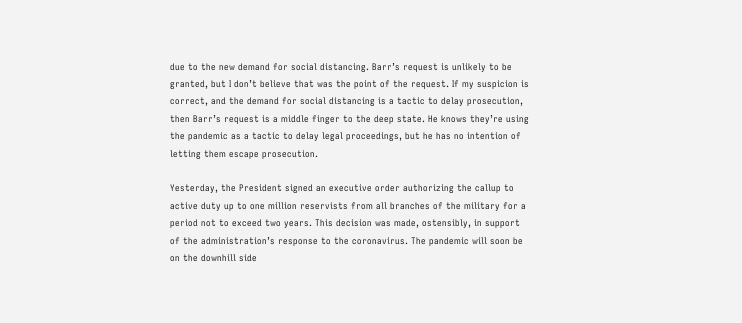due to the new demand for social distancing. Barr’s request is unlikely to be granted, but I don’t believe that was the point of the request. If my suspicion is correct, and the demand for social distancing is a tactic to delay prosecution, then Barr’s request is a middle finger to the deep state. He knows they’re using the pandemic as a tactic to delay legal proceedings, but he has no intention of letting them escape prosecution.

Yesterday, the President signed an executive order authorizing the callup to active duty up to one million reservists from all branches of the military for a period not to exceed two years. This decision was made, ostensibly, in support of the administration’s response to the coronavirus. The pandemic will soon be on the downhill side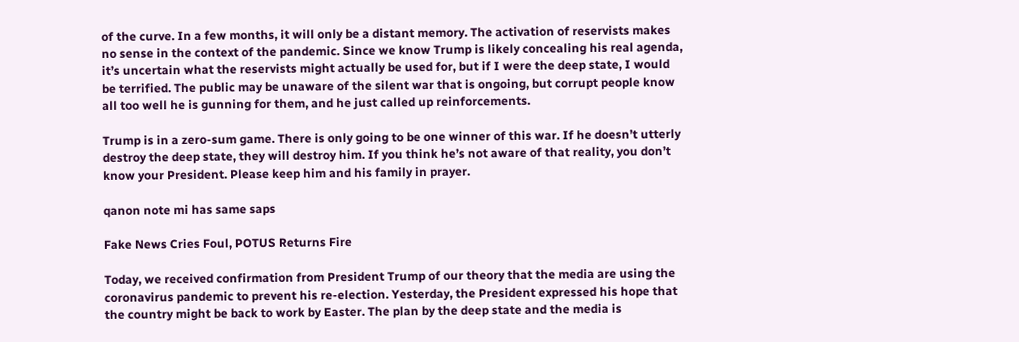of the curve. In a few months, it will only be a distant memory. The activation of reservists makes no sense in the context of the pandemic. Since we know Trump is likely concealing his real agenda, it’s uncertain what the reservists might actually be used for, but if I were the deep state, I would be terrified. The public may be unaware of the silent war that is ongoing, but corrupt people know all too well he is gunning for them, and he just called up reinforcements.

Trump is in a zero-sum game. There is only going to be one winner of this war. If he doesn’t utterly destroy the deep state, they will destroy him. If you think he’s not aware of that reality, you don’t know your President. Please keep him and his family in prayer.

qanon note mi has same saps

Fake News Cries Foul, POTUS Returns Fire

Today, we received confirmation from President Trump of our theory that the media are using the coronavirus pandemic to prevent his re-election. Yesterday, the President expressed his hope that the country might be back to work by Easter. The plan by the deep state and the media is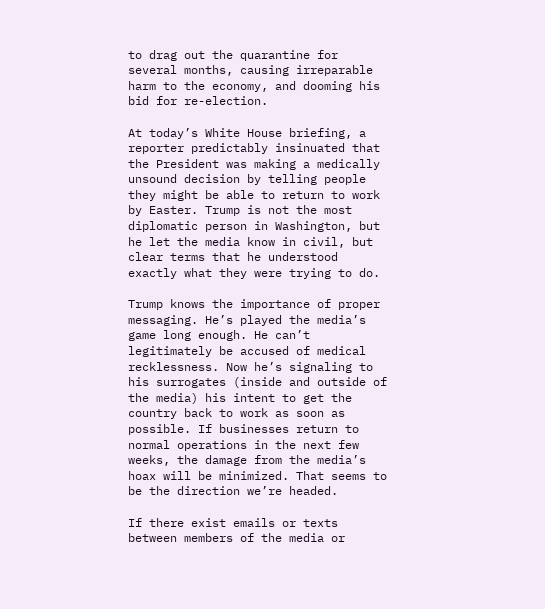to drag out the quarantine for several months, causing irreparable harm to the economy, and dooming his bid for re-election.

At today’s White House briefing, a reporter predictably insinuated that the President was making a medically unsound decision by telling people they might be able to return to work by Easter. Trump is not the most diplomatic person in Washington, but he let the media know in civil, but clear terms that he understood exactly what they were trying to do.

Trump knows the importance of proper messaging. He’s played the media’s game long enough. He can’t legitimately be accused of medical recklessness. Now he’s signaling to his surrogates (inside and outside of the media) his intent to get the country back to work as soon as possible. If businesses return to normal operations in the next few weeks, the damage from the media’s hoax will be minimized. That seems to be the direction we’re headed.

If there exist emails or texts between members of the media or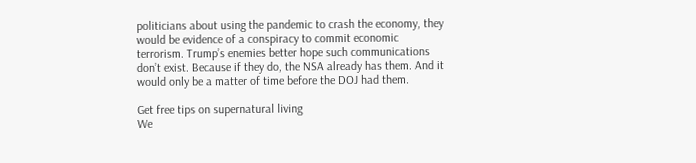politicians about using the pandemic to crash the economy, they would be evidence of a conspiracy to commit economic terrorism. Trump’s enemies better hope such communications don’t exist. Because if they do, the NSA already has them. And it would only be a matter of time before the DOJ had them.

Get free tips on supernatural living
We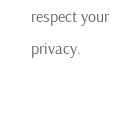respect your privacy.